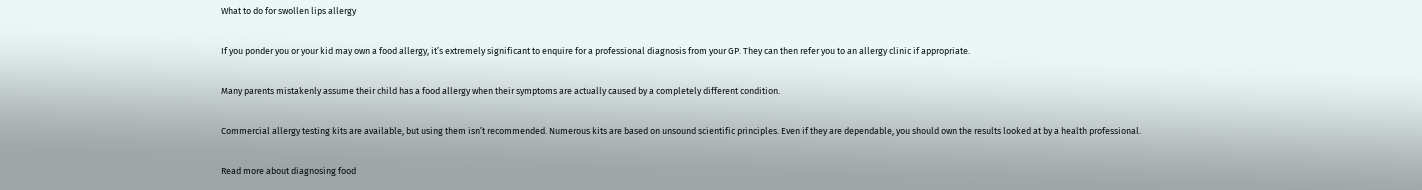What to do for swollen lips allergy

If you ponder you or your kid may own a food allergy, it’s extremely significant to enquire for a professional diagnosis from your GP. They can then refer you to an allergy clinic if appropriate.

Many parents mistakenly assume their child has a food allergy when their symptoms are actually caused by a completely different condition.

Commercial allergy testing kits are available, but using them isn’t recommended. Numerous kits are based on unsound scientific principles. Even if they are dependable, you should own the results looked at by a health professional.

Read more about diagnosing food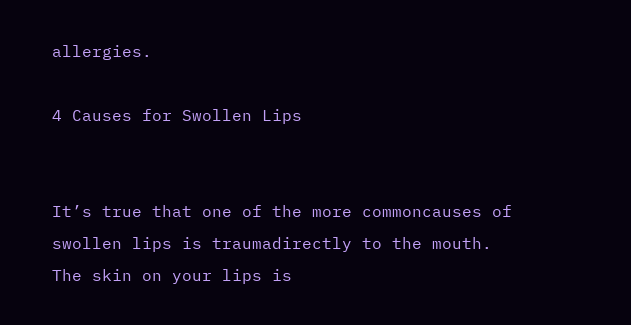allergies.

4 Causes for Swollen Lips


It’s true that one of the more commoncauses of swollen lips is traumadirectly to the mouth. The skin on your lips is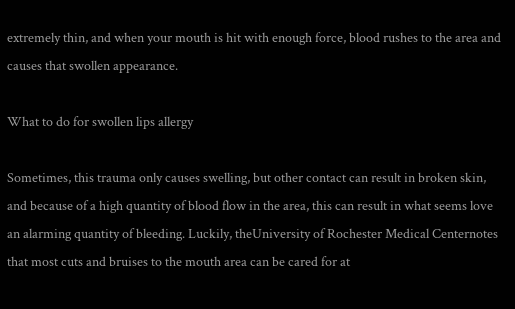extremely thin, and when your mouth is hit with enough force, blood rushes to the area and causes that swollen appearance.

What to do for swollen lips allergy

Sometimes, this trauma only causes swelling, but other contact can result in broken skin, and because of a high quantity of blood flow in the area, this can result in what seems love an alarming quantity of bleeding. Luckily, theUniversity of Rochester Medical Centernotes that most cuts and bruises to the mouth area can be cared for at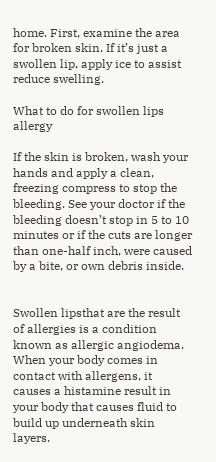home. First, examine the area for broken skin. If it’s just a swollen lip, apply ice to assist reduce swelling.

What to do for swollen lips allergy

If the skin is broken, wash your hands and apply a clean, freezing compress to stop the bleeding. See your doctor if the bleeding doesn’t stop in 5 to 10 minutes or if the cuts are longer than one-half inch, were caused by a bite, or own debris inside.


Swollen lipsthat are the result of allergies is a condition known as allergic angiodema. When your body comes in contact with allergens, it causes a histamine result in your body that causes fluid to build up underneath skin layers.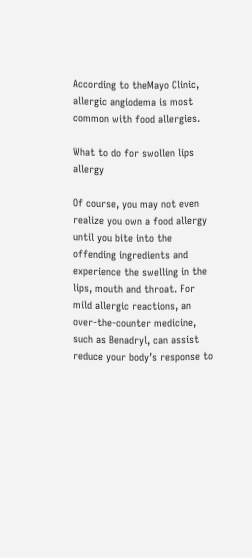According to theMayo Clinic, allergic angiodema is most common with food allergies.

What to do for swollen lips allergy

Of course, you may not even realize you own a food allergy until you bite into the offending ingredients and experience the swelling in the lips, mouth and throat. For mild allergic reactions, an over-the-counter medicine, such as Benadryl, can assist reduce your body’s response to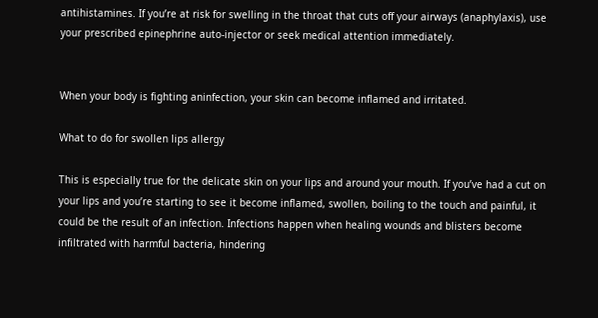antihistamines. If you’re at risk for swelling in the throat that cuts off your airways (anaphylaxis), use your prescribed epinephrine auto-injector or seek medical attention immediately.


When your body is fighting aninfection, your skin can become inflamed and irritated.

What to do for swollen lips allergy

This is especially true for the delicate skin on your lips and around your mouth. If you’ve had a cut on your lips and you’re starting to see it become inflamed, swollen, boiling to the touch and painful, it could be the result of an infection. Infections happen when healing wounds and blisters become infiltrated with harmful bacteria, hindering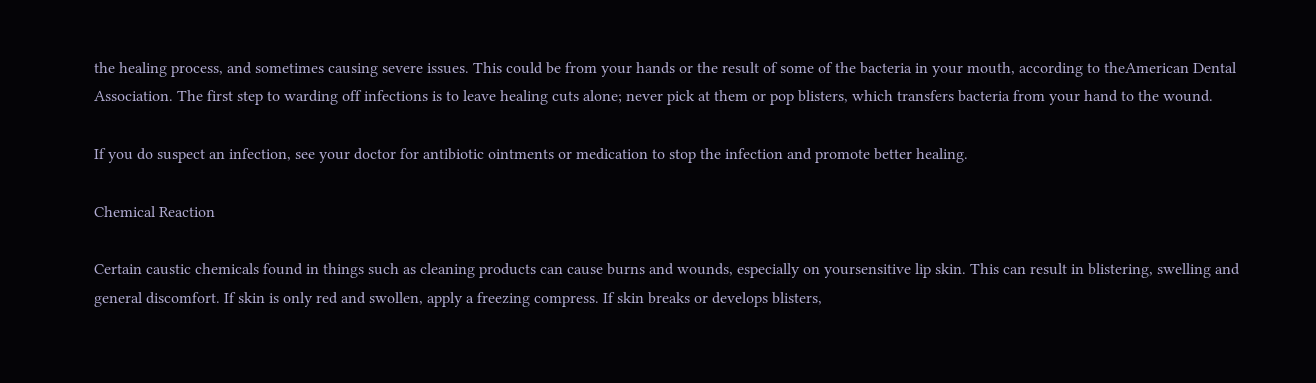the healing process, and sometimes causing severe issues. This could be from your hands or the result of some of the bacteria in your mouth, according to theAmerican Dental Association. The first step to warding off infections is to leave healing cuts alone; never pick at them or pop blisters, which transfers bacteria from your hand to the wound.

If you do suspect an infection, see your doctor for antibiotic ointments or medication to stop the infection and promote better healing.

Chemical Reaction

Certain caustic chemicals found in things such as cleaning products can cause burns and wounds, especially on yoursensitive lip skin. This can result in blistering, swelling and general discomfort. If skin is only red and swollen, apply a freezing compress. If skin breaks or develops blisters,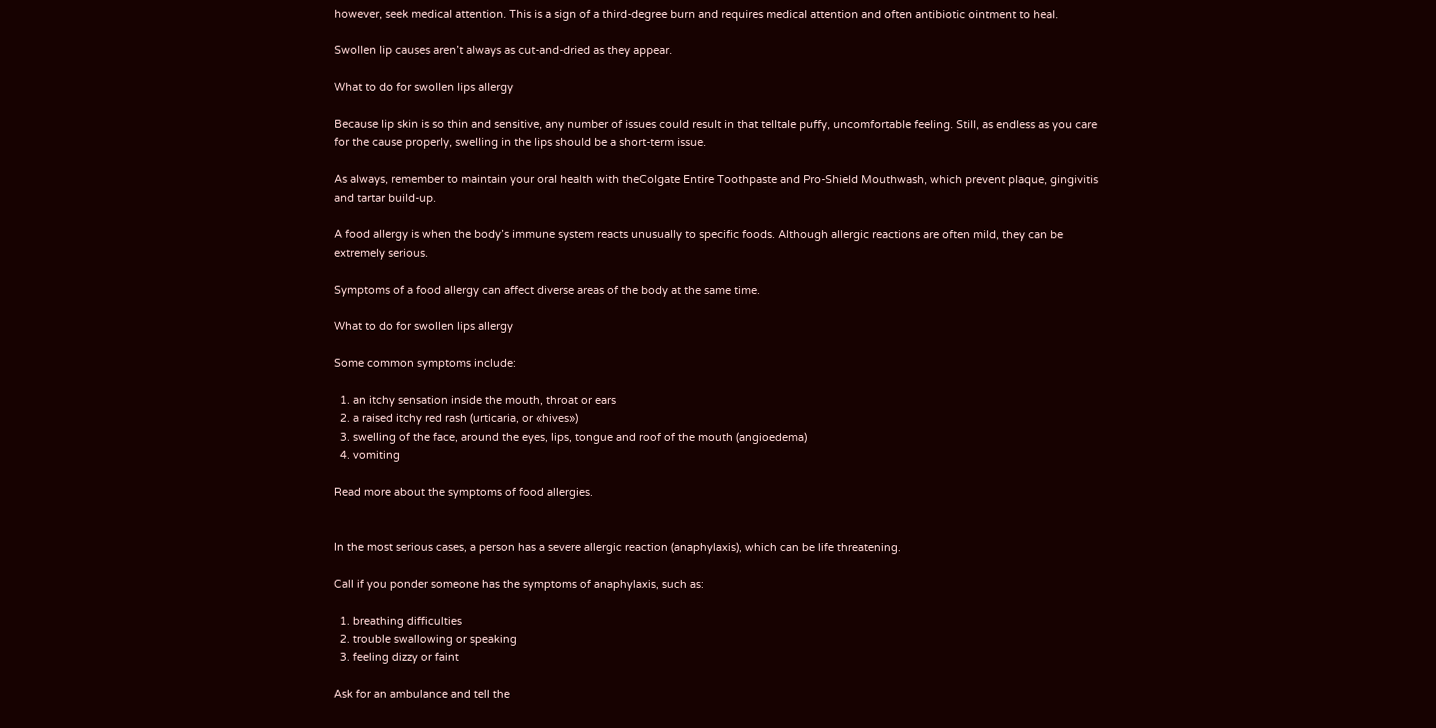however, seek medical attention. This is a sign of a third-degree burn and requires medical attention and often antibiotic ointment to heal.

Swollen lip causes aren’t always as cut-and-dried as they appear.

What to do for swollen lips allergy

Because lip skin is so thin and sensitive, any number of issues could result in that telltale puffy, uncomfortable feeling. Still, as endless as you care for the cause properly, swelling in the lips should be a short-term issue.

As always, remember to maintain your oral health with theColgate Entire Toothpaste and Pro-Shield Mouthwash, which prevent plaque, gingivitis and tartar build-up.

A food allergy is when the body’s immune system reacts unusually to specific foods. Although allergic reactions are often mild, they can be extremely serious.

Symptoms of a food allergy can affect diverse areas of the body at the same time.

What to do for swollen lips allergy

Some common symptoms include:

  1. an itchy sensation inside the mouth, throat or ears
  2. a raised itchy red rash (urticaria, or «hives»)
  3. swelling of the face, around the eyes, lips, tongue and roof of the mouth (angioedema)
  4. vomiting

Read more about the symptoms of food allergies.


In the most serious cases, a person has a severe allergic reaction (anaphylaxis), which can be life threatening.

Call if you ponder someone has the symptoms of anaphylaxis, such as:

  1. breathing difficulties
  2. trouble swallowing or speaking
  3. feeling dizzy or faint

Ask for an ambulance and tell the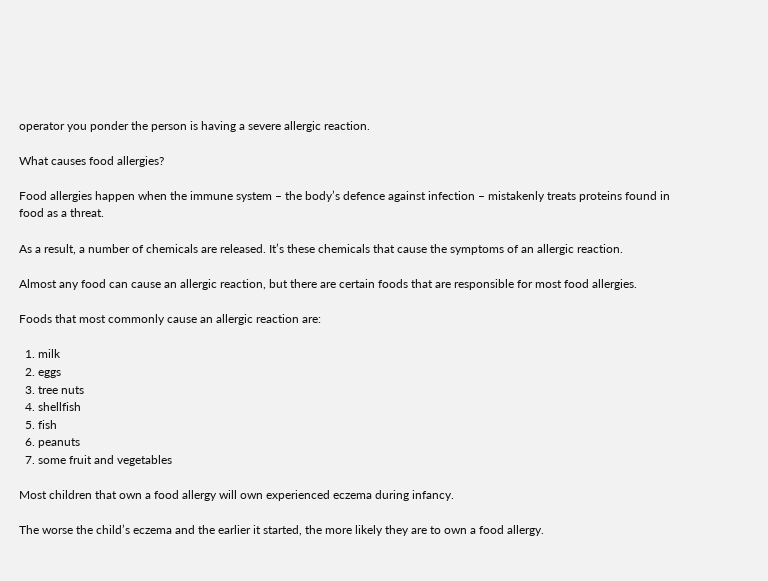operator you ponder the person is having a severe allergic reaction.

What causes food allergies?

Food allergies happen when the immune system – the body’s defence against infection – mistakenly treats proteins found in food as a threat.

As a result, a number of chemicals are released. It’s these chemicals that cause the symptoms of an allergic reaction.

Almost any food can cause an allergic reaction, but there are certain foods that are responsible for most food allergies.

Foods that most commonly cause an allergic reaction are:

  1. milk
  2. eggs
  3. tree nuts
  4. shellfish
  5. fish
  6. peanuts
  7. some fruit and vegetables

Most children that own a food allergy will own experienced eczema during infancy.

The worse the child’s eczema and the earlier it started, the more likely they are to own a food allergy.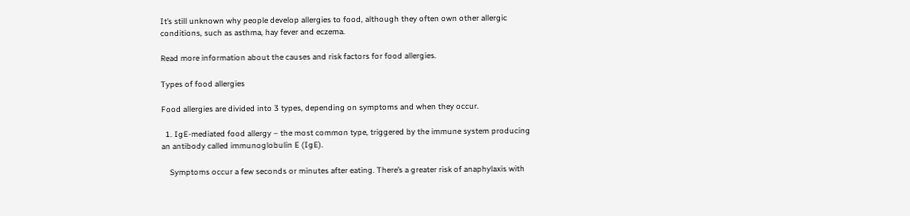It’s still unknown why people develop allergies to food, although they often own other allergic conditions, such as asthma, hay fever and eczema.

Read more information about the causes and risk factors for food allergies.

Types of food allergies

Food allergies are divided into 3 types, depending on symptoms and when they occur.

  1. IgE-mediated food allergy – the most common type, triggered by the immune system producing an antibody called immunoglobulin E (IgE).

    Symptoms occur a few seconds or minutes after eating. There’s a greater risk of anaphylaxis with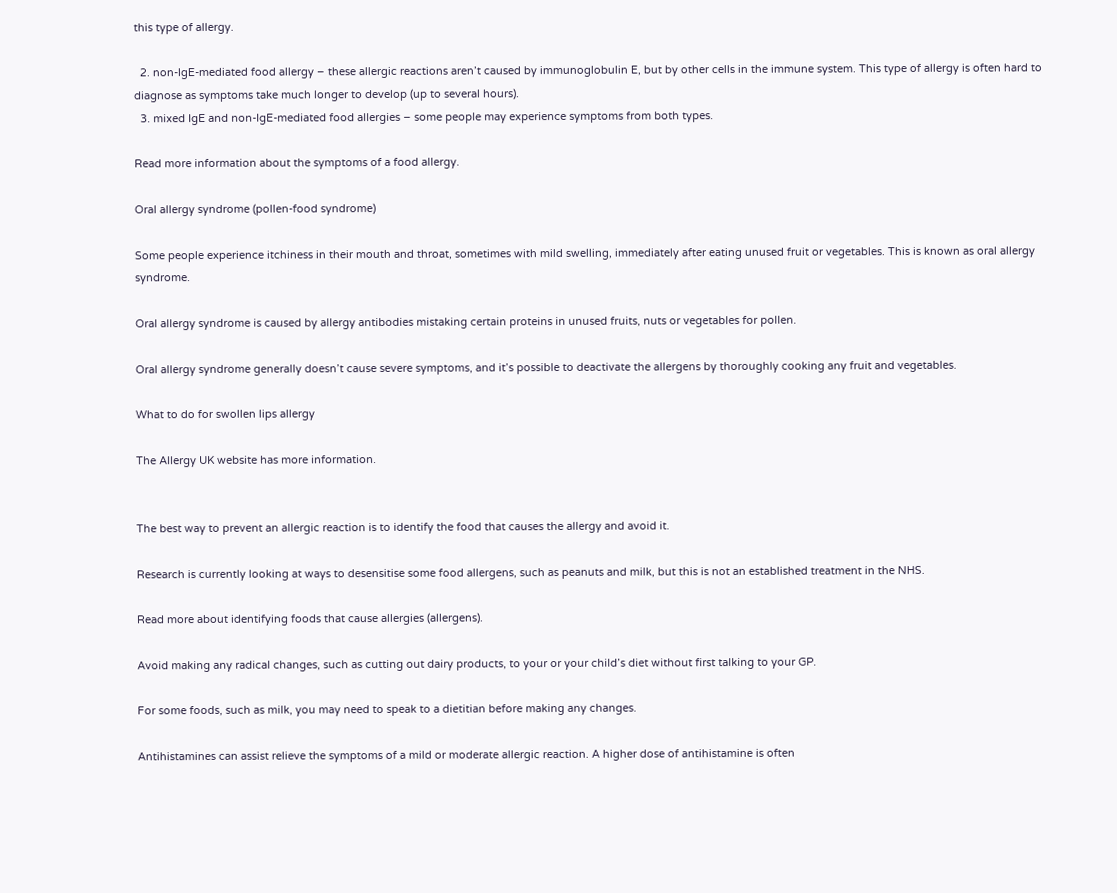this type of allergy.

  2. non-IgE-mediated food allergy – these allergic reactions aren’t caused by immunoglobulin E, but by other cells in the immune system. This type of allergy is often hard to diagnose as symptoms take much longer to develop (up to several hours).
  3. mixed IgE and non-IgE-mediated food allergies – some people may experience symptoms from both types.

Read more information about the symptoms of a food allergy.

Oral allergy syndrome (pollen-food syndrome)

Some people experience itchiness in their mouth and throat, sometimes with mild swelling, immediately after eating unused fruit or vegetables. This is known as oral allergy syndrome.

Oral allergy syndrome is caused by allergy antibodies mistaking certain proteins in unused fruits, nuts or vegetables for pollen.

Oral allergy syndrome generally doesn’t cause severe symptoms, and it’s possible to deactivate the allergens by thoroughly cooking any fruit and vegetables.

What to do for swollen lips allergy

The Allergy UK website has more information.


The best way to prevent an allergic reaction is to identify the food that causes the allergy and avoid it.

Research is currently looking at ways to desensitise some food allergens, such as peanuts and milk, but this is not an established treatment in the NHS.

Read more about identifying foods that cause allergies (allergens).

Avoid making any radical changes, such as cutting out dairy products, to your or your child’s diet without first talking to your GP.

For some foods, such as milk, you may need to speak to a dietitian before making any changes.

Antihistamines can assist relieve the symptoms of a mild or moderate allergic reaction. A higher dose of antihistamine is often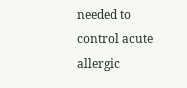needed to control acute allergic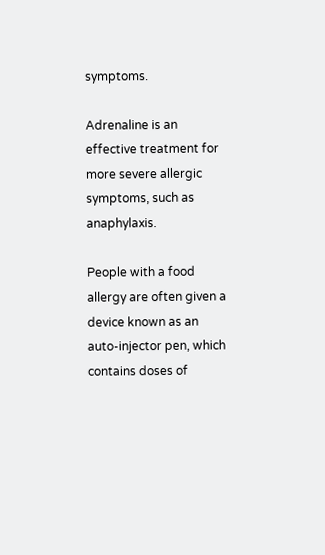symptoms.

Adrenaline is an effective treatment for more severe allergic symptoms, such as anaphylaxis.

People with a food allergy are often given a device known as an auto-injector pen, which contains doses of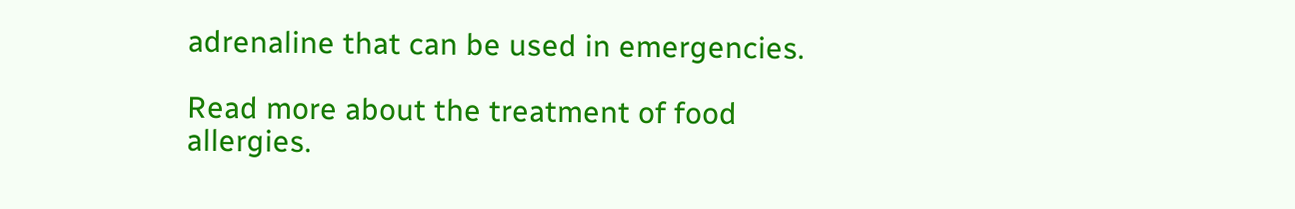adrenaline that can be used in emergencies.

Read more about the treatment of food allergies.